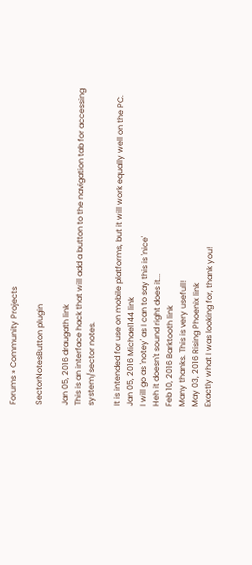Forums » Community Projects

SectorNotesButton plugin

Jan 05, 2016 draugath link
This is an interface hack that will add a button to the navigation tab for accessing system/sector notes.

It is intended for use on mobile platforms, but it will work equally well on the PC.
Jan 05, 2016 Michael144 link
I will go as 'notey' as I can to say this is 'nice'
Heh it doesn't sound right does it...
Feb 10, 2016 Barktooth link
Many thanks. This is very usefull!
May 03, 2016 Rising Phoenix link
Exactly what I was looking for, thank you!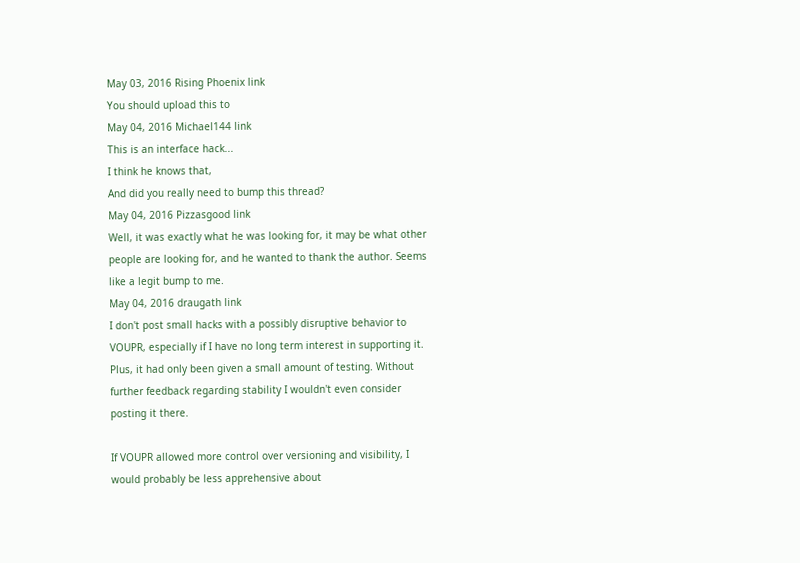May 03, 2016 Rising Phoenix link
You should upload this to
May 04, 2016 Michael144 link
This is an interface hack...
I think he knows that,
And did you really need to bump this thread?
May 04, 2016 Pizzasgood link
Well, it was exactly what he was looking for, it may be what other people are looking for, and he wanted to thank the author. Seems like a legit bump to me.
May 04, 2016 draugath link
I don't post small hacks with a possibly disruptive behavior to VOUPR, especially if I have no long term interest in supporting it. Plus, it had only been given a small amount of testing. Without further feedback regarding stability I wouldn't even consider posting it there.

If VOUPR allowed more control over versioning and visibility, I would probably be less apprehensive about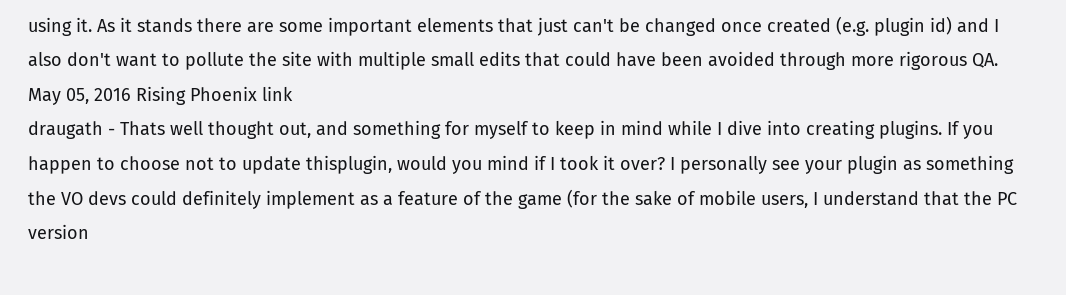using it. As it stands there are some important elements that just can't be changed once created (e.g. plugin id) and I also don't want to pollute the site with multiple small edits that could have been avoided through more rigorous QA.
May 05, 2016 Rising Phoenix link
draugath - Thats well thought out, and something for myself to keep in mind while I dive into creating plugins. If you happen to choose not to update thisplugin, would you mind if I took it over? I personally see your plugin as something the VO devs could definitely implement as a feature of the game (for the sake of mobile users, I understand that the PC version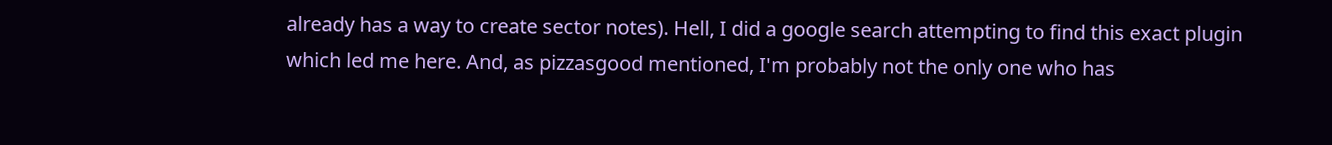already has a way to create sector notes). Hell, I did a google search attempting to find this exact plugin which led me here. And, as pizzasgood mentioned, I'm probably not the only one who has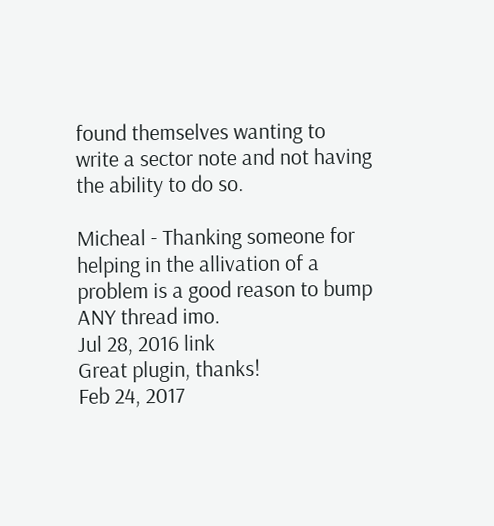found themselves wanting to write a sector note and not having the ability to do so.

Micheal - Thanking someone for helping in the allivation of a problem is a good reason to bump ANY thread imo.
Jul 28, 2016 link
Great plugin, thanks!
Feb 24, 2017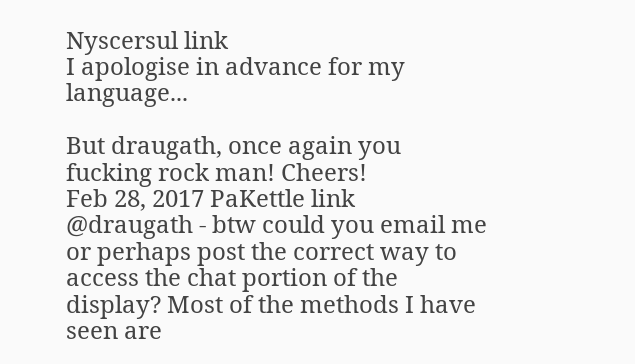Nyscersul link
I apologise in advance for my language...

But draugath, once again you fucking rock man! Cheers!
Feb 28, 2017 PaKettle link
@draugath - btw could you email me or perhaps post the correct way to access the chat portion of the display? Most of the methods I have seen are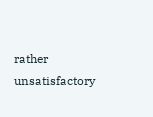rather unsatisfactory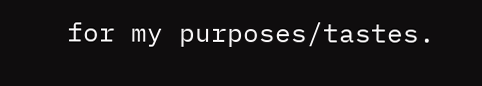for my purposes/tastes.